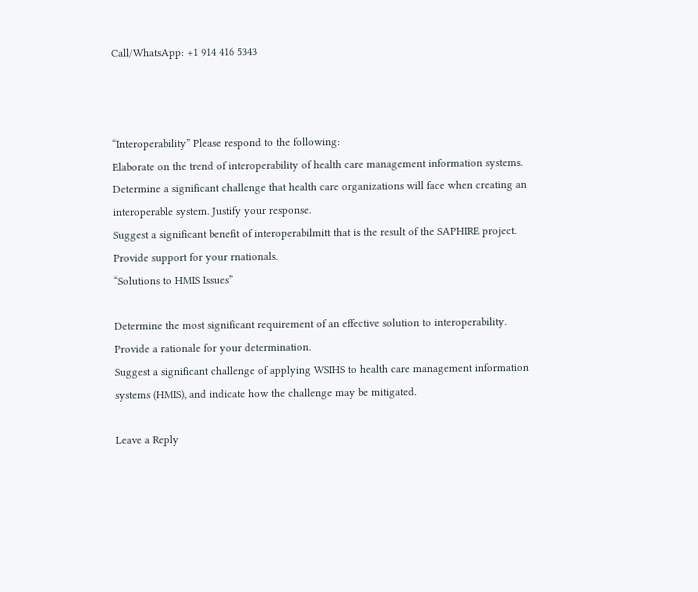Call/WhatsApp: +1 914 416 5343



“Interoperability” Please respond to the following:
Elaborate on the trend of interoperability of health care management information systems. Determine a significant challenge that health care organizations will face when creating an interoperable system. Justify your response.
Suggest a significant benefit of interoperabilmitt that is the result of the SAPHIRE project. Provide support for your rnationals.
“Solutions to HMIS Issues”

Determine the most significant requirement of an effective solution to interoperability. Provide a rationale for your determination.
Suggest a significant challenge of applying WSIHS to health care management information systems (HMIS), and indicate how the challenge may be mitigated.

Leave a Reply